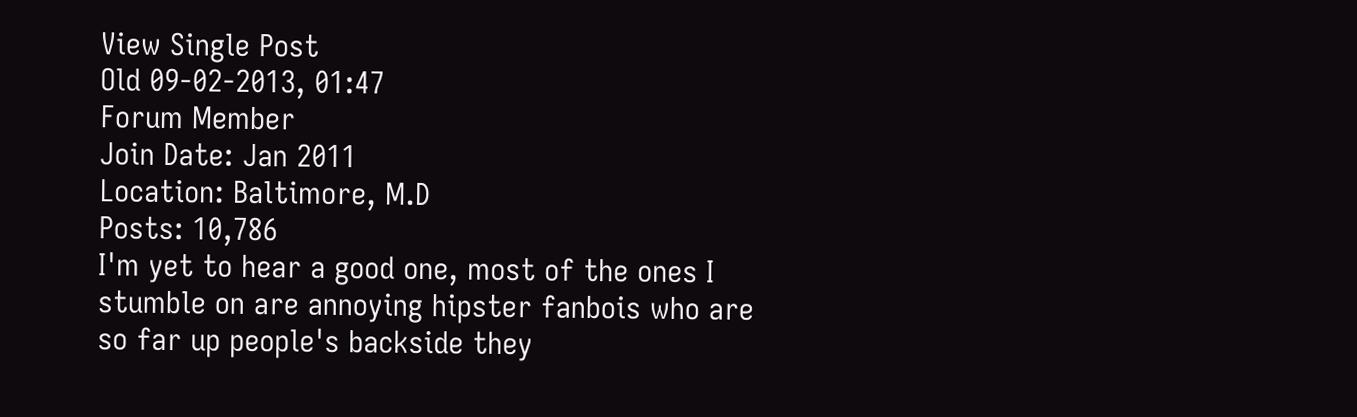View Single Post
Old 09-02-2013, 01:47
Forum Member
Join Date: Jan 2011
Location: Baltimore, M.D
Posts: 10,786
I'm yet to hear a good one, most of the ones I stumble on are annoying hipster fanbois who are so far up people's backside they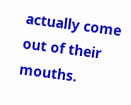actually come out of their mouths.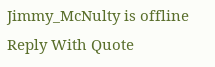Jimmy_McNulty is offline   Reply With Quote